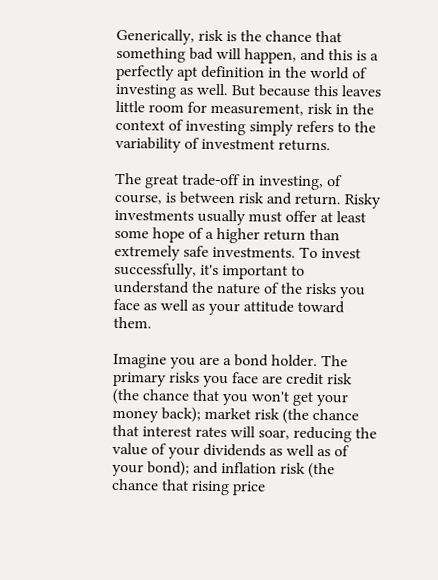Generically, risk is the chance that something bad will happen, and this is a perfectly apt definition in the world of investing as well. But because this leaves little room for measurement, risk in the context of investing simply refers to the variability of investment returns.

The great trade-off in investing, of course, is between risk and return. Risky investments usually must offer at least some hope of a higher return than extremely safe investments. To invest successfully, it's important to understand the nature of the risks you face as well as your attitude toward them.

Imagine you are a bond holder. The primary risks you face are credit risk (the chance that you won't get your money back); market risk (the chance that interest rates will soar, reducing the value of your dividends as well as of your bond); and inflation risk (the chance that rising price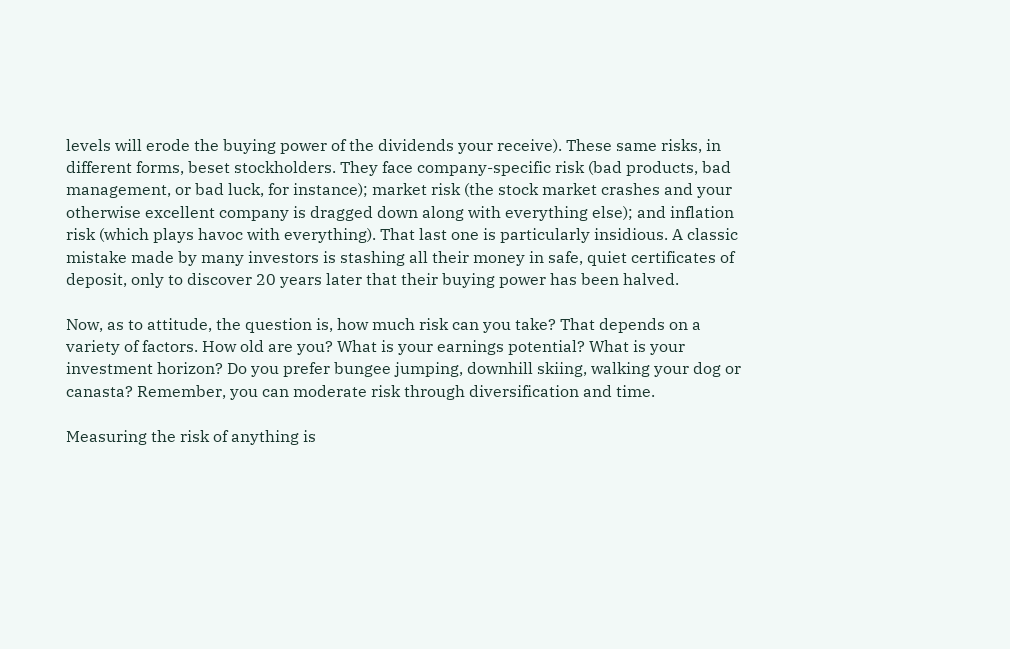levels will erode the buying power of the dividends your receive). These same risks, in different forms, beset stockholders. They face company-specific risk (bad products, bad management, or bad luck, for instance); market risk (the stock market crashes and your otherwise excellent company is dragged down along with everything else); and inflation risk (which plays havoc with everything). That last one is particularly insidious. A classic mistake made by many investors is stashing all their money in safe, quiet certificates of deposit, only to discover 20 years later that their buying power has been halved.

Now, as to attitude, the question is, how much risk can you take? That depends on a variety of factors. How old are you? What is your earnings potential? What is your investment horizon? Do you prefer bungee jumping, downhill skiing, walking your dog or canasta? Remember, you can moderate risk through diversification and time.

Measuring the risk of anything is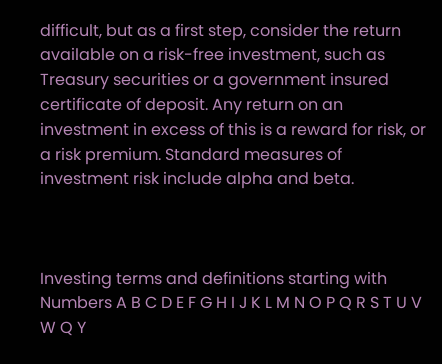difficult, but as a first step, consider the return available on a risk-free investment, such as Treasury securities or a government insured certificate of deposit. Any return on an investment in excess of this is a reward for risk, or a risk premium. Standard measures of investment risk include alpha and beta.



Investing terms and definitions starting with
Numbers A B C D E F G H I J K L M N O P Q R S T U V W Q Y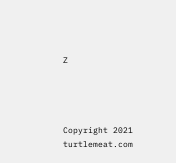Z




Copyright 2021 turtlemeat.com